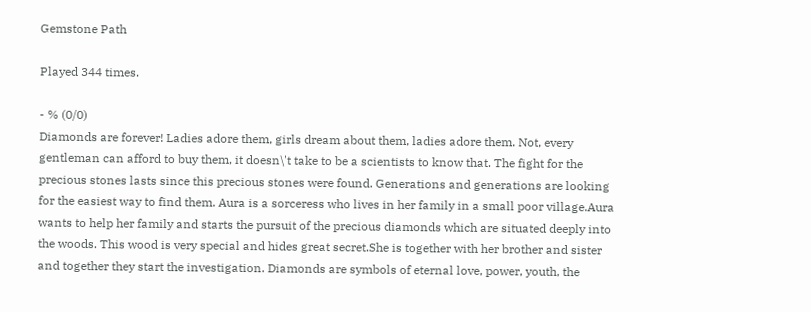Gemstone Path

Played 344 times.

- % (0/0)
Diamonds are forever! Ladies adore them, girls dream about them, ladies adore them. Not, every gentleman can afford to buy them, it doesn\'t take to be a scientists to know that. The fight for the precious stones lasts since this precious stones were found. Generations and generations are looking for the easiest way to find them. Aura is a sorceress who lives in her family in a small poor village.Aura wants to help her family and starts the pursuit of the precious diamonds which are situated deeply into the woods. This wood is very special and hides great secret.She is together with her brother and sister and together they start the investigation. Diamonds are symbols of eternal love, power, youth, the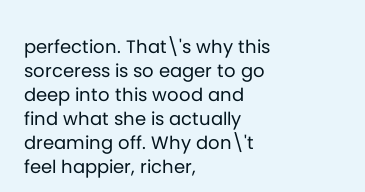perfection. That\'s why this sorceress is so eager to go deep into this wood and find what she is actually dreaming off. Why don\'t feel happier, richer,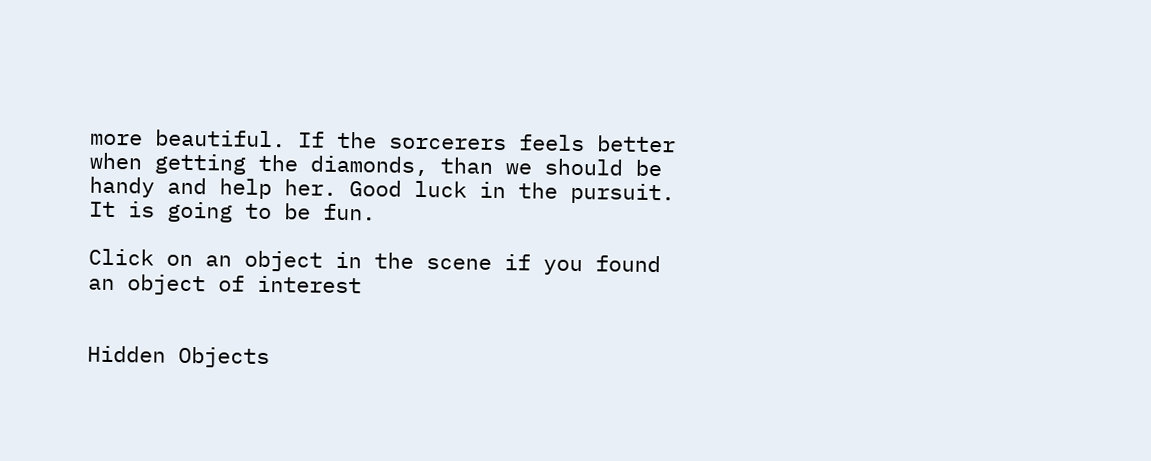more beautiful. If the sorcerers feels better when getting the diamonds, than we should be handy and help her. Good luck in the pursuit. It is going to be fun.

Click on an object in the scene if you found an object of interest


Hidden Objects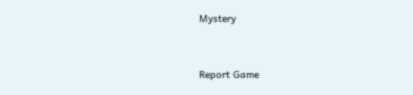Mystery



Report Game